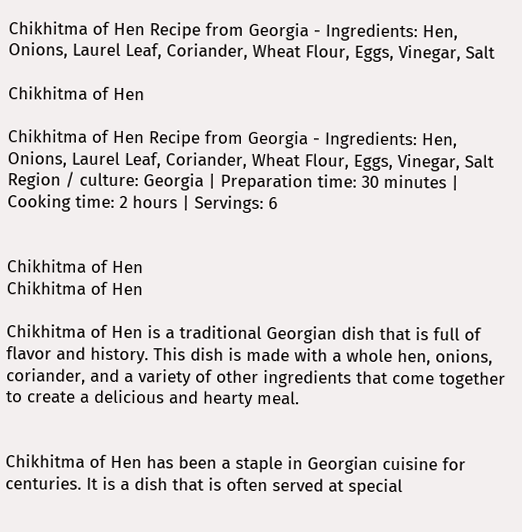Chikhitma of Hen Recipe from Georgia - Ingredients: Hen, Onions, Laurel Leaf, Coriander, Wheat Flour, Eggs, Vinegar, Salt

Chikhitma of Hen

Chikhitma of Hen Recipe from Georgia - Ingredients: Hen, Onions, Laurel Leaf, Coriander, Wheat Flour, Eggs, Vinegar, Salt
Region / culture: Georgia | Preparation time: 30 minutes | Cooking time: 2 hours | Servings: 6


Chikhitma of Hen
Chikhitma of Hen

Chikhitma of Hen is a traditional Georgian dish that is full of flavor and history. This dish is made with a whole hen, onions, coriander, and a variety of other ingredients that come together to create a delicious and hearty meal.


Chikhitma of Hen has been a staple in Georgian cuisine for centuries. It is a dish that is often served at special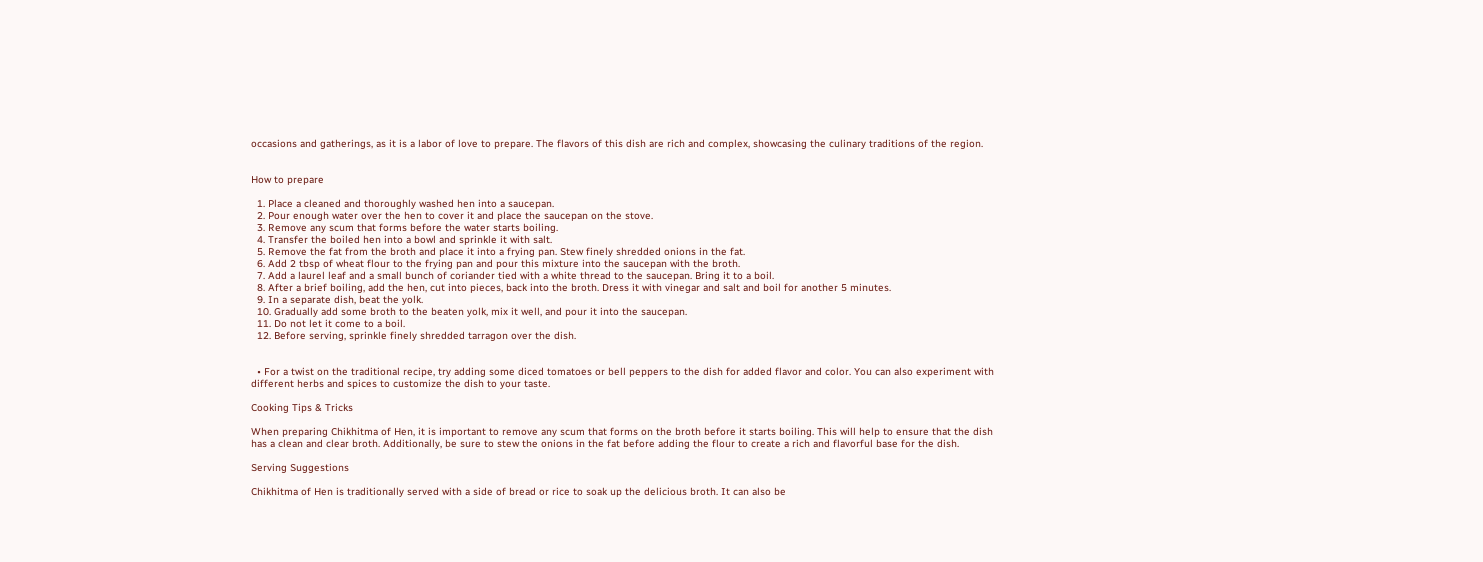occasions and gatherings, as it is a labor of love to prepare. The flavors of this dish are rich and complex, showcasing the culinary traditions of the region.


How to prepare

  1. Place a cleaned and thoroughly washed hen into a saucepan.
  2. Pour enough water over the hen to cover it and place the saucepan on the stove.
  3. Remove any scum that forms before the water starts boiling.
  4. Transfer the boiled hen into a bowl and sprinkle it with salt.
  5. Remove the fat from the broth and place it into a frying pan. Stew finely shredded onions in the fat.
  6. Add 2 tbsp of wheat flour to the frying pan and pour this mixture into the saucepan with the broth.
  7. Add a laurel leaf and a small bunch of coriander tied with a white thread to the saucepan. Bring it to a boil.
  8. After a brief boiling, add the hen, cut into pieces, back into the broth. Dress it with vinegar and salt and boil for another 5 minutes.
  9. In a separate dish, beat the yolk.
  10. Gradually add some broth to the beaten yolk, mix it well, and pour it into the saucepan.
  11. Do not let it come to a boil.
  12. Before serving, sprinkle finely shredded tarragon over the dish.


  • For a twist on the traditional recipe, try adding some diced tomatoes or bell peppers to the dish for added flavor and color. You can also experiment with different herbs and spices to customize the dish to your taste.

Cooking Tips & Tricks

When preparing Chikhitma of Hen, it is important to remove any scum that forms on the broth before it starts boiling. This will help to ensure that the dish has a clean and clear broth. Additionally, be sure to stew the onions in the fat before adding the flour to create a rich and flavorful base for the dish.

Serving Suggestions

Chikhitma of Hen is traditionally served with a side of bread or rice to soak up the delicious broth. It can also be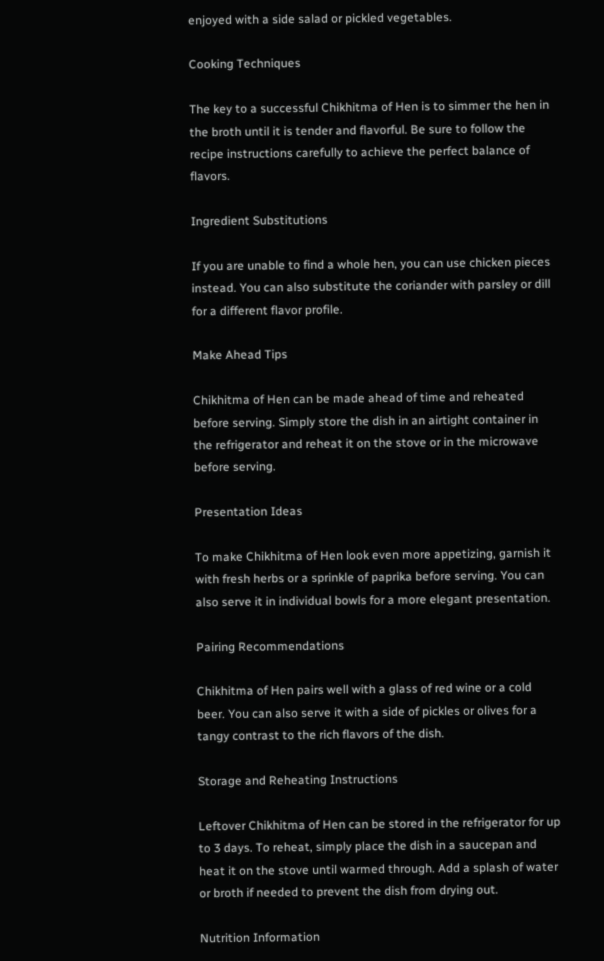enjoyed with a side salad or pickled vegetables.

Cooking Techniques

The key to a successful Chikhitma of Hen is to simmer the hen in the broth until it is tender and flavorful. Be sure to follow the recipe instructions carefully to achieve the perfect balance of flavors.

Ingredient Substitutions

If you are unable to find a whole hen, you can use chicken pieces instead. You can also substitute the coriander with parsley or dill for a different flavor profile.

Make Ahead Tips

Chikhitma of Hen can be made ahead of time and reheated before serving. Simply store the dish in an airtight container in the refrigerator and reheat it on the stove or in the microwave before serving.

Presentation Ideas

To make Chikhitma of Hen look even more appetizing, garnish it with fresh herbs or a sprinkle of paprika before serving. You can also serve it in individual bowls for a more elegant presentation.

Pairing Recommendations

Chikhitma of Hen pairs well with a glass of red wine or a cold beer. You can also serve it with a side of pickles or olives for a tangy contrast to the rich flavors of the dish.

Storage and Reheating Instructions

Leftover Chikhitma of Hen can be stored in the refrigerator for up to 3 days. To reheat, simply place the dish in a saucepan and heat it on the stove until warmed through. Add a splash of water or broth if needed to prevent the dish from drying out.

Nutrition Information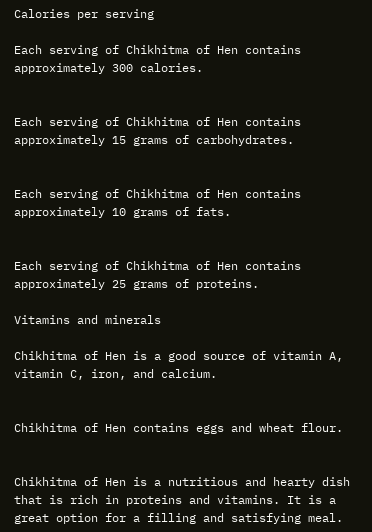Calories per serving

Each serving of Chikhitma of Hen contains approximately 300 calories.


Each serving of Chikhitma of Hen contains approximately 15 grams of carbohydrates.


Each serving of Chikhitma of Hen contains approximately 10 grams of fats.


Each serving of Chikhitma of Hen contains approximately 25 grams of proteins.

Vitamins and minerals

Chikhitma of Hen is a good source of vitamin A, vitamin C, iron, and calcium.


Chikhitma of Hen contains eggs and wheat flour.


Chikhitma of Hen is a nutritious and hearty dish that is rich in proteins and vitamins. It is a great option for a filling and satisfying meal.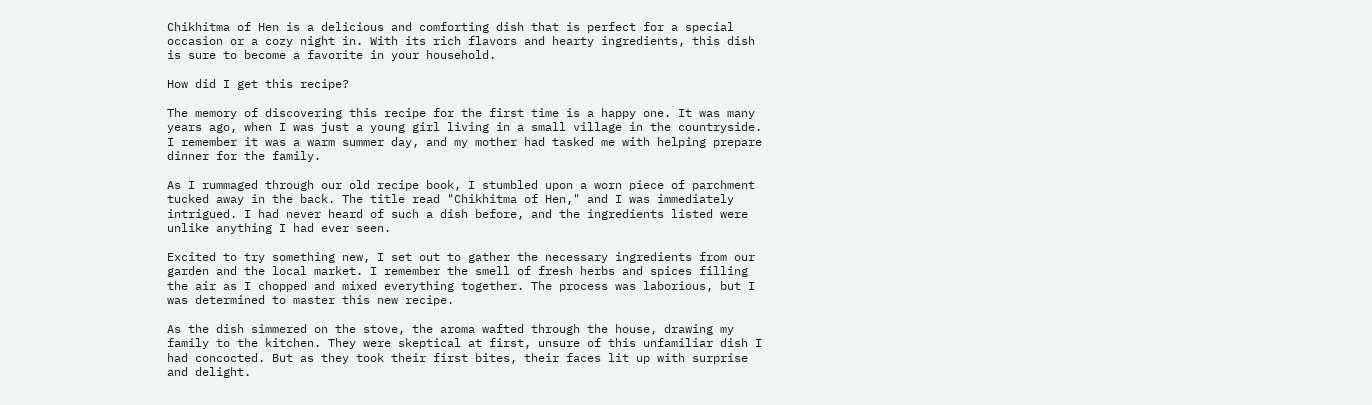Chikhitma of Hen is a delicious and comforting dish that is perfect for a special occasion or a cozy night in. With its rich flavors and hearty ingredients, this dish is sure to become a favorite in your household.

How did I get this recipe?

The memory of discovering this recipe for the first time is a happy one. It was many years ago, when I was just a young girl living in a small village in the countryside. I remember it was a warm summer day, and my mother had tasked me with helping prepare dinner for the family.

As I rummaged through our old recipe book, I stumbled upon a worn piece of parchment tucked away in the back. The title read "Chikhitma of Hen," and I was immediately intrigued. I had never heard of such a dish before, and the ingredients listed were unlike anything I had ever seen.

Excited to try something new, I set out to gather the necessary ingredients from our garden and the local market. I remember the smell of fresh herbs and spices filling the air as I chopped and mixed everything together. The process was laborious, but I was determined to master this new recipe.

As the dish simmered on the stove, the aroma wafted through the house, drawing my family to the kitchen. They were skeptical at first, unsure of this unfamiliar dish I had concocted. But as they took their first bites, their faces lit up with surprise and delight.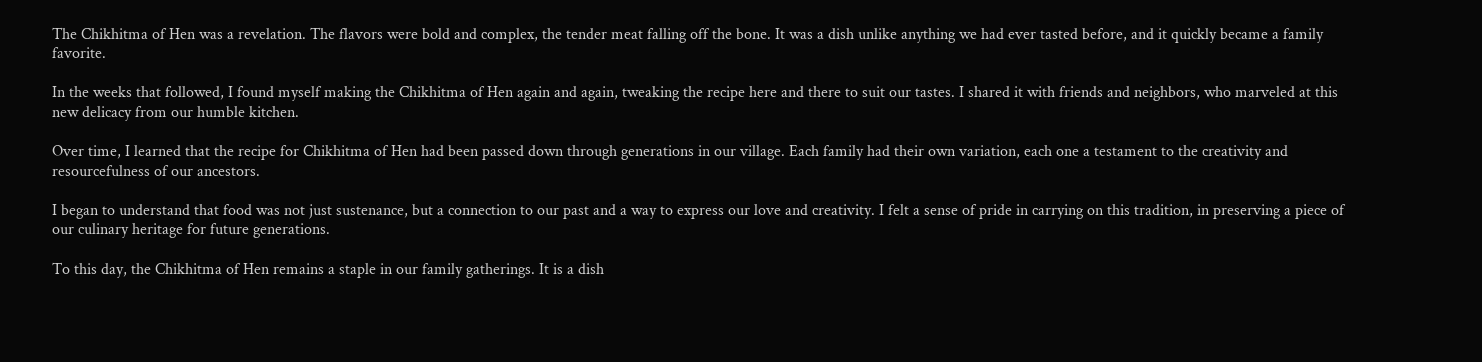The Chikhitma of Hen was a revelation. The flavors were bold and complex, the tender meat falling off the bone. It was a dish unlike anything we had ever tasted before, and it quickly became a family favorite.

In the weeks that followed, I found myself making the Chikhitma of Hen again and again, tweaking the recipe here and there to suit our tastes. I shared it with friends and neighbors, who marveled at this new delicacy from our humble kitchen.

Over time, I learned that the recipe for Chikhitma of Hen had been passed down through generations in our village. Each family had their own variation, each one a testament to the creativity and resourcefulness of our ancestors.

I began to understand that food was not just sustenance, but a connection to our past and a way to express our love and creativity. I felt a sense of pride in carrying on this tradition, in preserving a piece of our culinary heritage for future generations.

To this day, the Chikhitma of Hen remains a staple in our family gatherings. It is a dish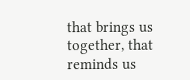that brings us together, that reminds us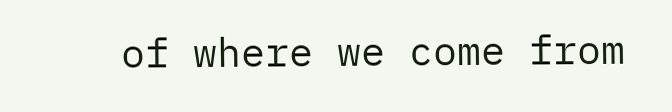of where we come from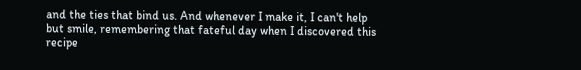and the ties that bind us. And whenever I make it, I can't help but smile, remembering that fateful day when I discovered this recipe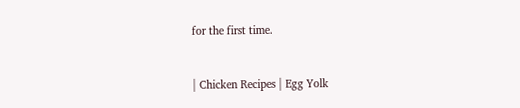for the first time.


| Chicken Recipes | Egg Yolk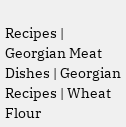Recipes | Georgian Meat Dishes | Georgian Recipes | Wheat Flour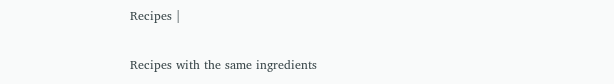Recipes |

Recipes with the same ingredients